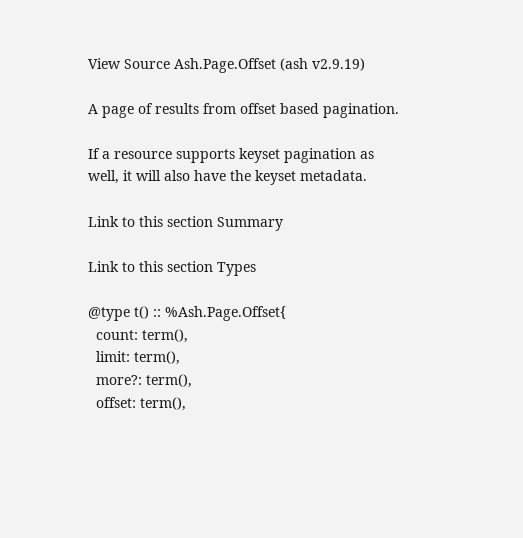View Source Ash.Page.Offset (ash v2.9.19)

A page of results from offset based pagination.

If a resource supports keyset pagination as well, it will also have the keyset metadata.

Link to this section Summary

Link to this section Types

@type t() :: %Ash.Page.Offset{
  count: term(),
  limit: term(),
  more?: term(),
  offset: term(),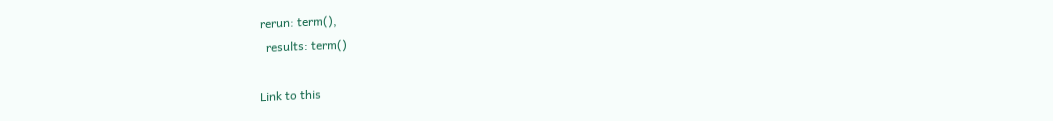rerun: term(),
  results: term()

Link to this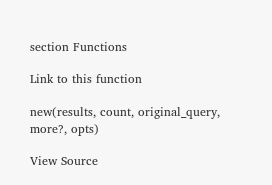section Functions

Link to this function

new(results, count, original_query, more?, opts)

View Source